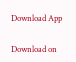Download App

Download on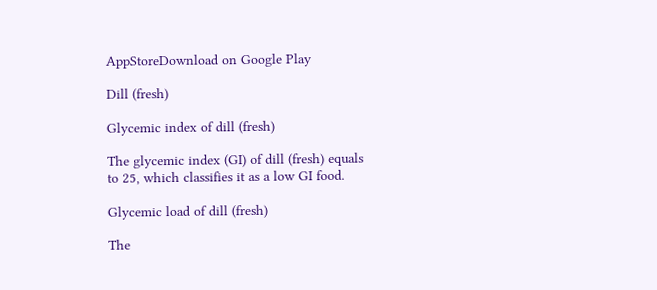AppStoreDownload on Google Play

Dill (fresh)

Glycemic index of dill (fresh)

The glycemic index (GI) of dill (fresh) equals to 25, which classifies it as a low GI food.

Glycemic load of dill (fresh)

The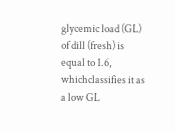glycemic load (GL) of dill (fresh) is equal to 1.6, whichclassifies it as a low GL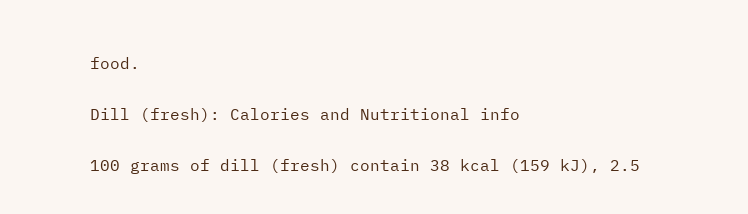food.

Dill (fresh): Calories and Nutritional info

100 grams of dill (fresh) contain 38 kcal (159 kJ), 2.5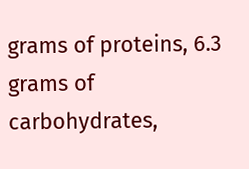grams of proteins, 6.3 grams of carbohydrates,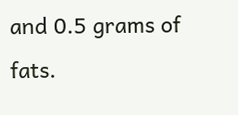and 0.5 grams of fats.